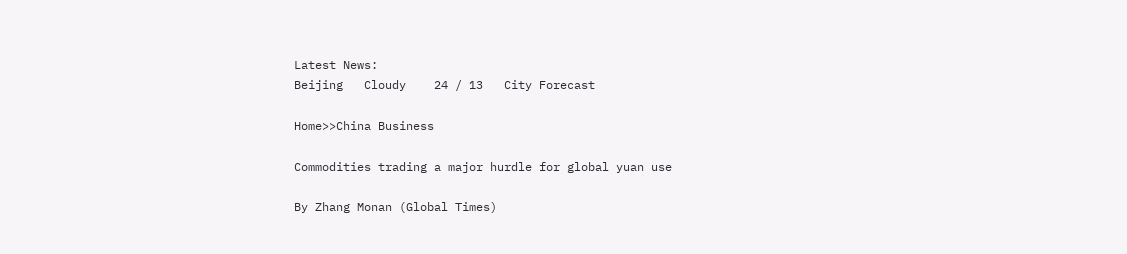Latest News:
Beijing   Cloudy    24 / 13   City Forecast

Home>>China Business

Commodities trading a major hurdle for global yuan use

By Zhang Monan (Global Times)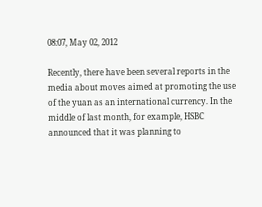08:07, May 02, 2012

Recently, there have been several reports in the media about moves aimed at promoting the use of the yuan as an international currency. In the middle of last month, for example, HSBC announced that it was planning to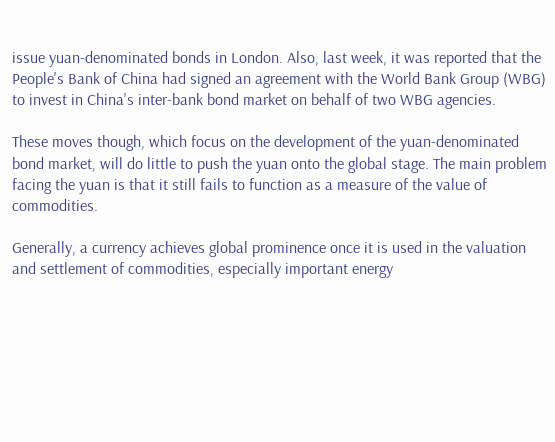issue yuan-denominated bonds in London. Also, last week, it was reported that the People's Bank of China had signed an agreement with the World Bank Group (WBG) to invest in China's inter-bank bond market on behalf of two WBG agencies.

These moves though, which focus on the development of the yuan-denominated bond market, will do little to push the yuan onto the global stage. The main problem facing the yuan is that it still fails to function as a measure of the value of commodities.

Generally, a currency achieves global prominence once it is used in the valuation and settlement of commodities, especially important energy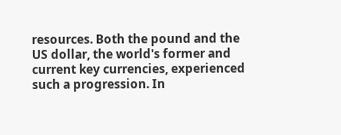resources. Both the pound and the US dollar, the world's former and current key currencies, experienced such a progression. In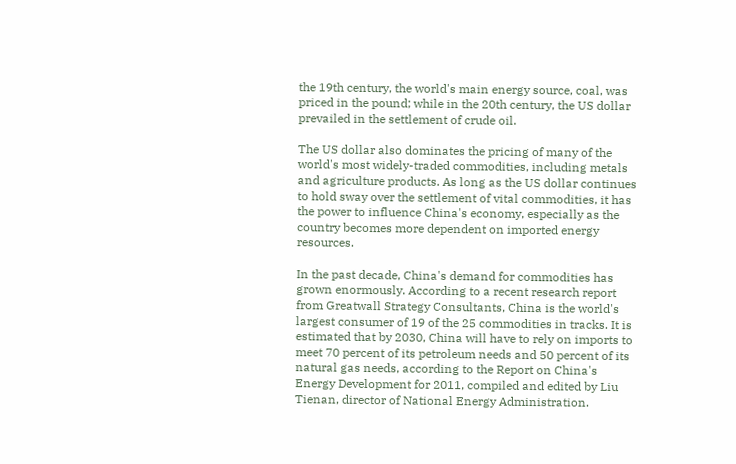the 19th century, the world's main energy source, coal, was priced in the pound; while in the 20th century, the US dollar prevailed in the settlement of crude oil.

The US dollar also dominates the pricing of many of the world's most widely-traded commodities, including metals and agriculture products. As long as the US dollar continues to hold sway over the settlement of vital commodities, it has the power to influence China's economy, especially as the country becomes more dependent on imported energy resources.

In the past decade, China's demand for commodities has grown enormously. According to a recent research report from Greatwall Strategy Consultants, China is the world's largest consumer of 19 of the 25 commodities in tracks. It is estimated that by 2030, China will have to rely on imports to meet 70 percent of its petroleum needs and 50 percent of its natural gas needs, according to the Report on China's Energy Development for 2011, compiled and edited by Liu Tienan, director of National Energy Administration.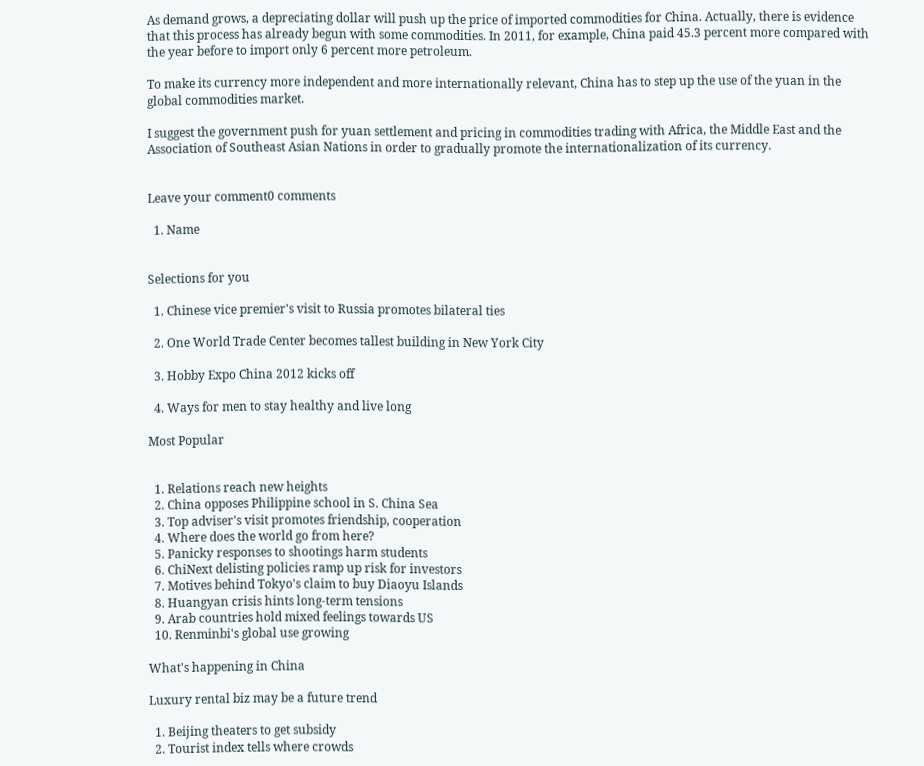As demand grows, a depreciating dollar will push up the price of imported commodities for China. Actually, there is evidence that this process has already begun with some commodities. In 2011, for example, China paid 45.3 percent more compared with the year before to import only 6 percent more petroleum.

To make its currency more independent and more internationally relevant, China has to step up the use of the yuan in the global commodities market.

I suggest the government push for yuan settlement and pricing in commodities trading with Africa, the Middle East and the Association of Southeast Asian Nations in order to gradually promote the internationalization of its currency.


Leave your comment0 comments

  1. Name


Selections for you

  1. Chinese vice premier's visit to Russia promotes bilateral ties

  2. One World Trade Center becomes tallest building in New York City

  3. Hobby Expo China 2012 kicks off

  4. Ways for men to stay healthy and live long

Most Popular


  1. Relations reach new heights
  2. China opposes Philippine school in S. China Sea
  3. Top adviser's visit promotes friendship, cooperation
  4. Where does the world go from here?
  5. Panicky responses to shootings harm students
  6. ChiNext delisting policies ramp up risk for investors
  7. Motives behind Tokyo's claim to buy Diaoyu Islands
  8. Huangyan crisis hints long-term tensions
  9. Arab countries hold mixed feelings towards US
  10. Renminbi's global use growing

What's happening in China

Luxury rental biz may be a future trend

  1. Beijing theaters to get subsidy
  2. Tourist index tells where crowds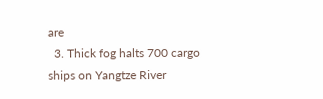are
  3. Thick fog halts 700 cargo ships on Yangtze River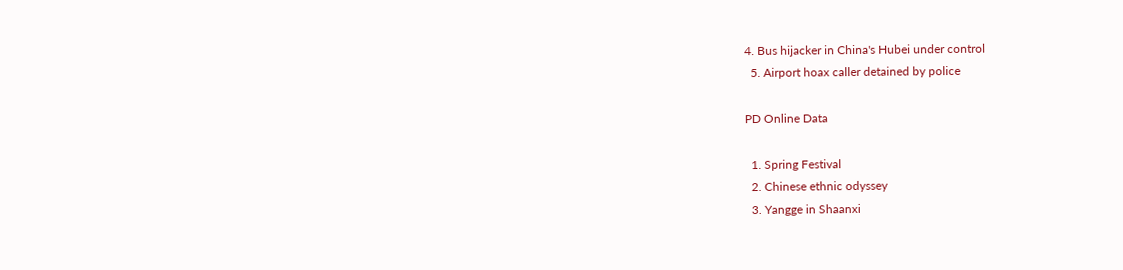4. Bus hijacker in China's Hubei under control
  5. Airport hoax caller detained by police

PD Online Data

  1. Spring Festival
  2. Chinese ethnic odyssey
  3. Yangge in Shaanxi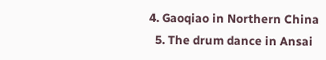4. Gaoqiao in Northern China
  5. The drum dance in Ansai